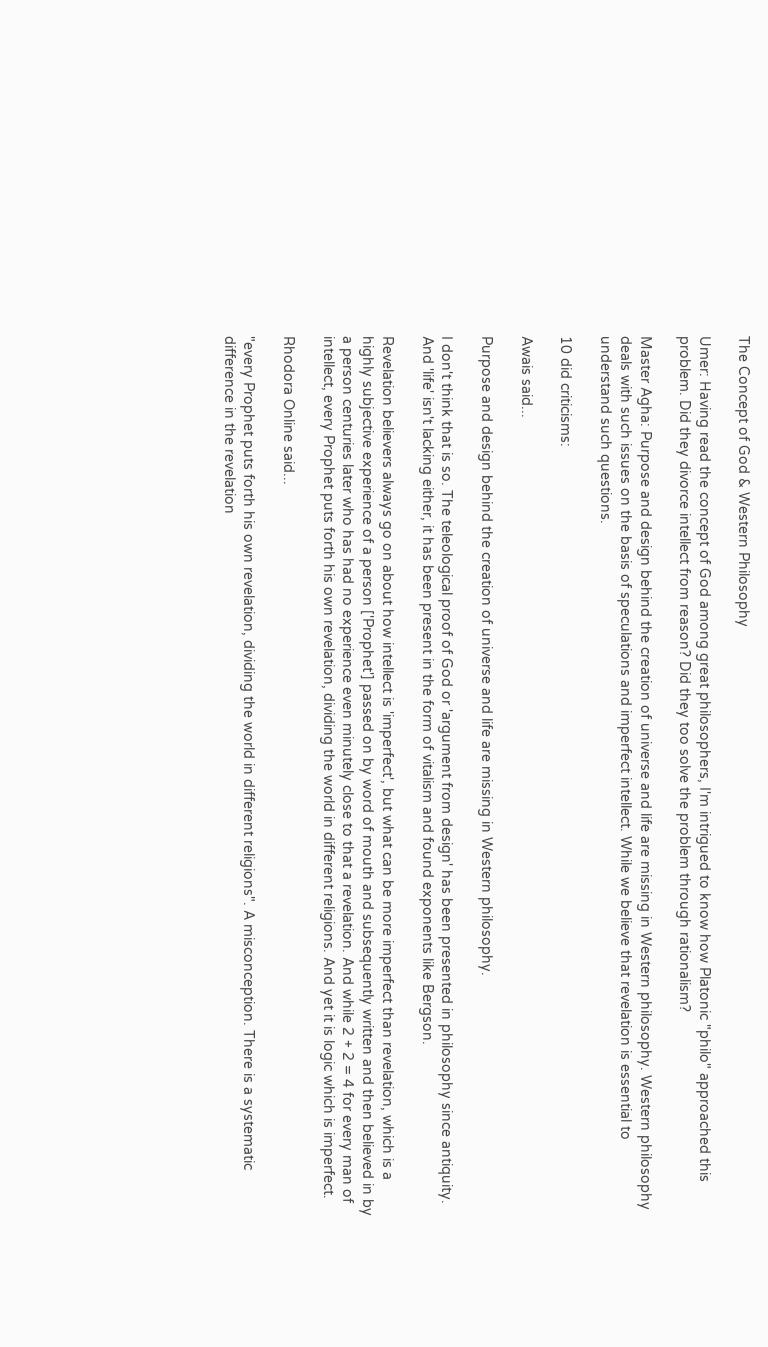The Concept of God & Western Philosophy

Umer: Having read the concept of God among great philosophers, I'm intrigued to know how Platonic "philo" approached this problem. Did they divorce intellect from reason? Did they too solve the problem through rationalism?

Master Agha: Purpose and design behind the creation of universe and life are missing in Western philosophy. Western philosophy deals with such issues on the basis of speculations and imperfect intellect. While we believe that revelation is essential to understand such questions.

10 did criticisms:

Awais said...

Purpose and design behind the creation of universe and life are missing in Western philosophy.

I don't think that is so. The teleological proof of God or 'argument from design' has been presented in philosophy since antiquity. And 'life' isn't lacking either, it has been present in the form of vitalism and found exponents like Bergson.

Revelation believers always go on about how intellect is 'imperfect', but what can be more imperfect than revelation, which is a highly subjective experience of a person ['Prophet'] passed on by word of mouth and subsequently written and then believed in by a person centuries later who has had no experience even minutely close to that a revelation. And while 2 + 2 = 4 for every man of intellect, every Prophet puts forth his own revelation, dividing the world in different religions. And yet it is logic which is imperfect.

Rhodora Online said...

"every Prophet puts forth his own revelation, dividing the world in different religions". A misconception. There is a systematic difference in the revelation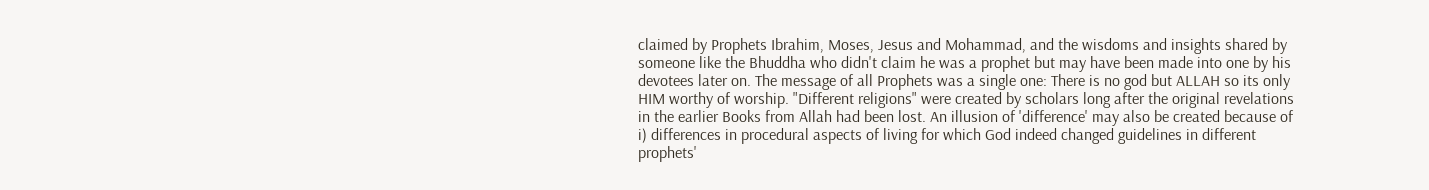claimed by Prophets Ibrahim, Moses, Jesus and Mohammad, and the wisdoms and insights shared by someone like the Bhuddha who didn't claim he was a prophet but may have been made into one by his devotees later on. The message of all Prophets was a single one: There is no god but ALLAH so its only HIM worthy of worship. "Different religions" were created by scholars long after the original revelations in the earlier Books from Allah had been lost. An illusion of 'difference' may also be created because of i) differences in procedural aspects of living for which God indeed changed guidelines in different prophets'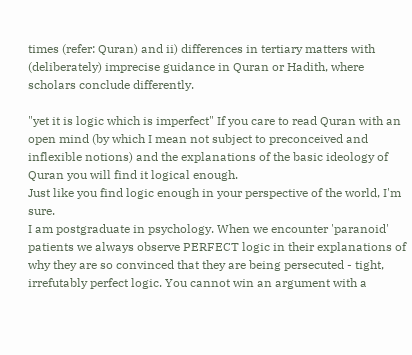times (refer: Quran) and ii) differences in tertiary matters with (deliberately) imprecise guidance in Quran or Hadith, where scholars conclude differently.

"yet it is logic which is imperfect" If you care to read Quran with an open mind (by which I mean not subject to preconceived and inflexible notions) and the explanations of the basic ideology of Quran you will find it logical enough.
Just like you find logic enough in your perspective of the world, I'm sure.
I am postgraduate in psychology. When we encounter 'paranoid' patients we always observe PERFECT logic in their explanations of why they are so convinced that they are being persecuted - tight, irrefutably perfect logic. You cannot win an argument with a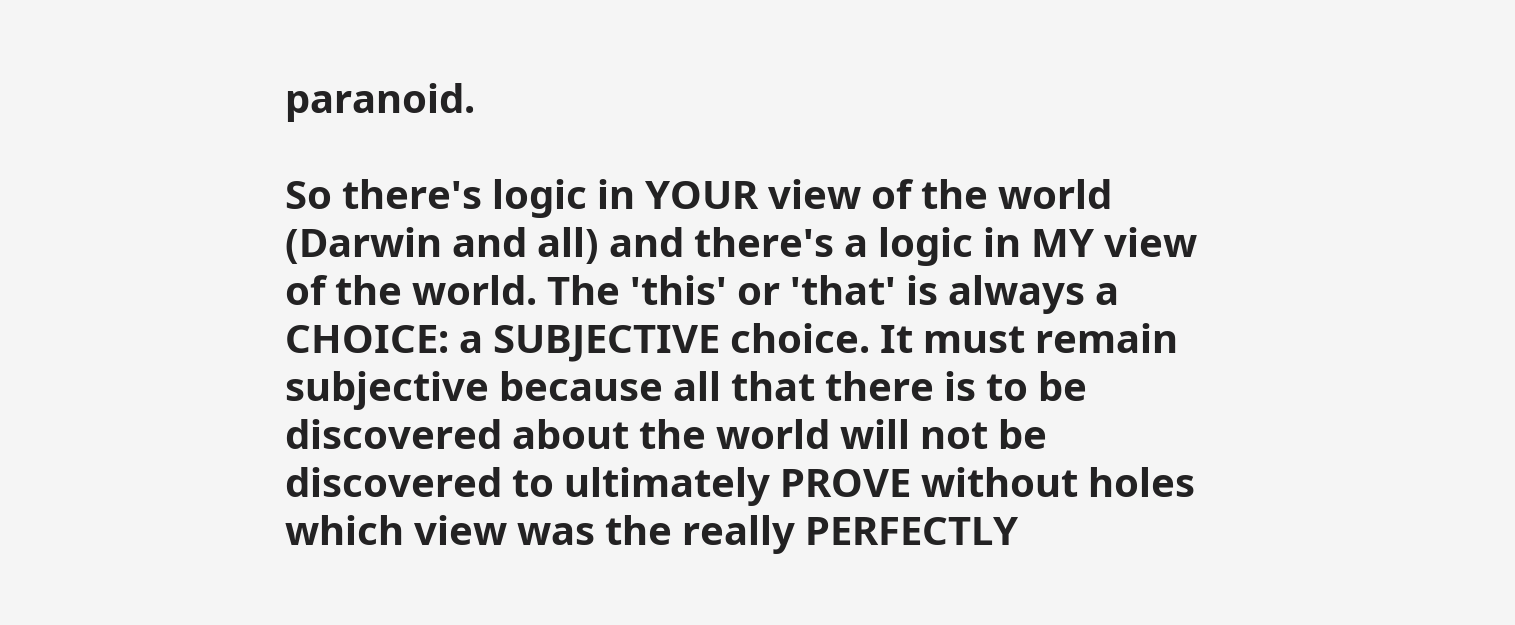paranoid.

So there's logic in YOUR view of the world (Darwin and all) and there's a logic in MY view of the world. The 'this' or 'that' is always a CHOICE: a SUBJECTIVE choice. It must remain subjective because all that there is to be discovered about the world will not be discovered to ultimately PROVE without holes which view was the really PERFECTLY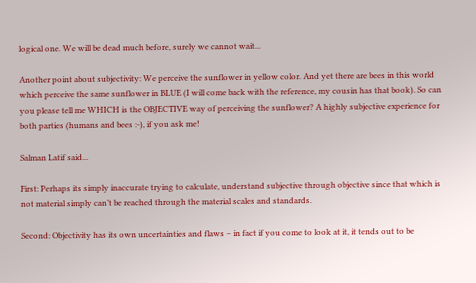logical one. We will be dead much before, surely we cannot wait...

Another point about subjectivity: We perceive the sunflower in yellow color. And yet there are bees in this world which perceive the same sunflower in BLUE (I will come back with the reference, my cousin has that book). So can you please tell me WHICH is the OBJECTIVE way of perceiving the sunflower? A highly subjective experience for both parties (humans and bees :-), if you ask me!

Salman Latif said...

First: Perhaps its simply inaccurate trying to calculate, understand subjective through objective since that which is not material simply can’t be reached through the material scales and standards.

Second: Objectivity has its own uncertainties and flaws – in fact if you come to look at it, it tends out to be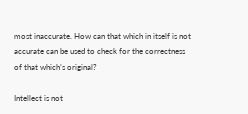most inaccurate. How can that which in itself is not accurate can be used to check for the correctness of that which’s original?

Intellect is not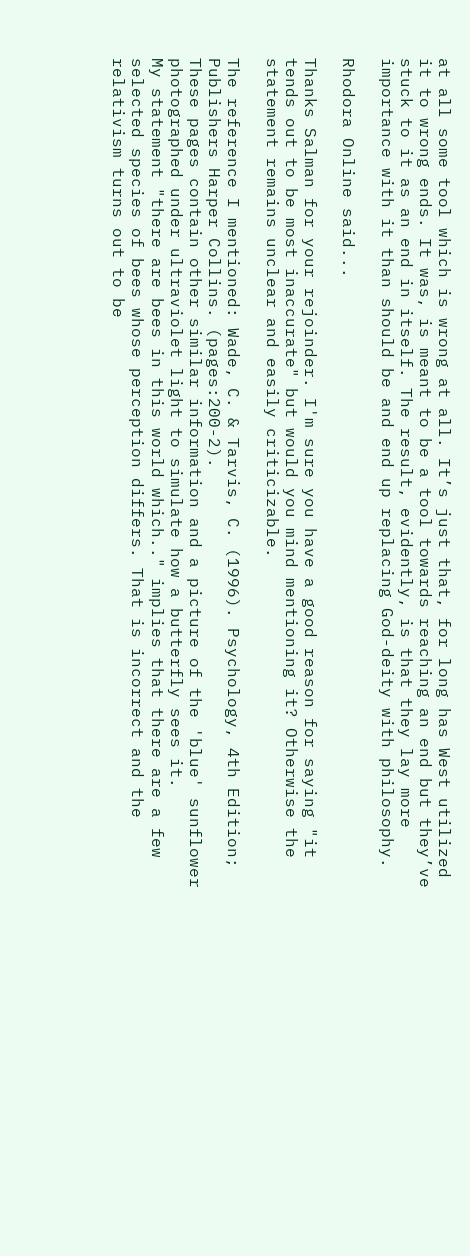at all some tool which is wrong at all. It’s just that, for long has West utilized it to wrong ends. It was, is meant to be a tool towards reaching an end but they’ve stuck to it as an end in itself. The result, evidently, is that they lay more importance with it than should be and end up replacing God-deity with philosophy.

Rhodora Online said...

Thanks Salman for your rejoinder. I'm sure you have a good reason for saying "it tends out to be most inaccurate" but would you mind mentioning it? Otherwise the statement remains unclear and easily criticizable.

The reference I mentioned: Wade, C. & Tarvis, C. (1996). Psychology, 4th Edition; Publishers Harper Collins. (pages:200-2).
These pages contain other similar information and a picture of the 'blue' sunflower photographed under ultraviolet light to simulate how a butterfly sees it.
My statement "there are bees in this world which.." implies that there are a few selected species of bees whose perception differs. That is incorrect and the relativism turns out to be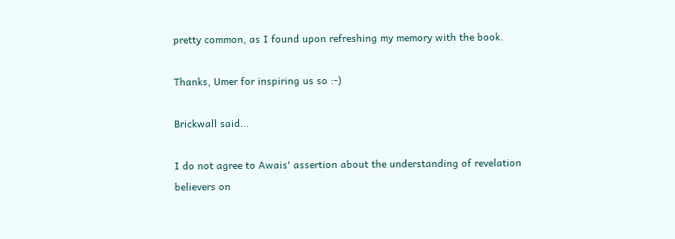pretty common, as I found upon refreshing my memory with the book.

Thanks, Umer for inspiring us so :-)

Brickwall said...

I do not agree to Awais' assertion about the understanding of revelation believers on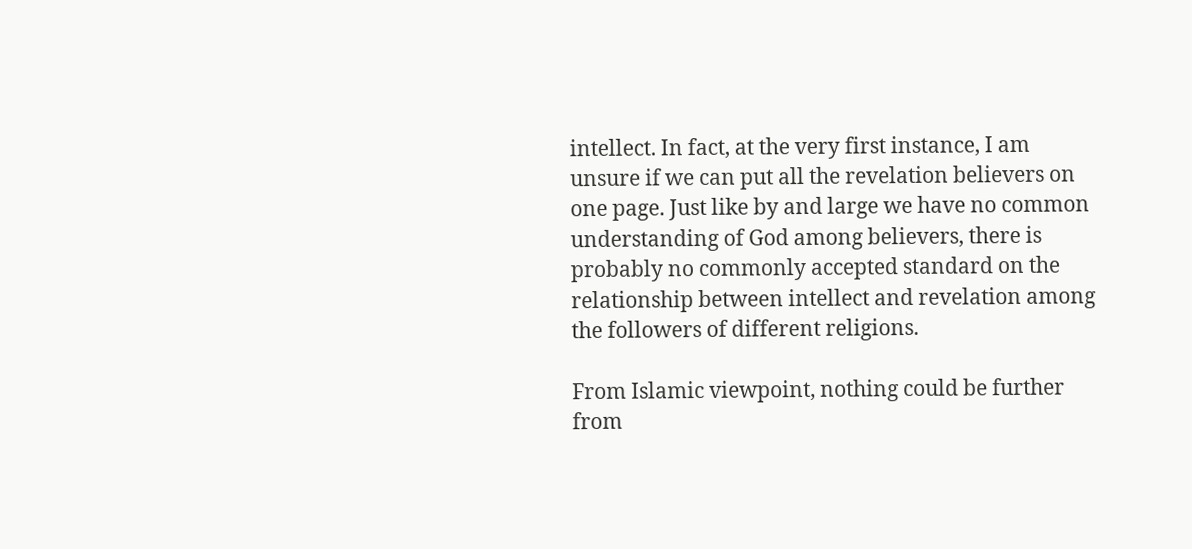intellect. In fact, at the very first instance, I am unsure if we can put all the revelation believers on one page. Just like by and large we have no common understanding of God among believers, there is probably no commonly accepted standard on the relationship between intellect and revelation among the followers of different religions.

From Islamic viewpoint, nothing could be further from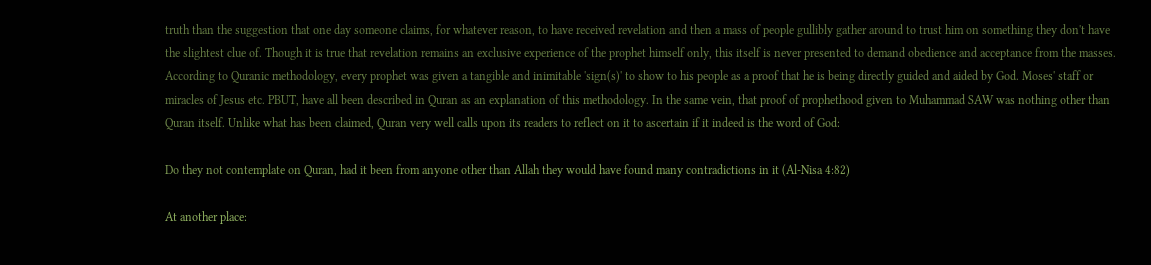truth than the suggestion that one day someone claims, for whatever reason, to have received revelation and then a mass of people gullibly gather around to trust him on something they don't have the slightest clue of. Though it is true that revelation remains an exclusive experience of the prophet himself only, this itself is never presented to demand obedience and acceptance from the masses. According to Quranic methodology, every prophet was given a tangible and inimitable 'sign(s)' to show to his people as a proof that he is being directly guided and aided by God. Moses' staff or miracles of Jesus etc. PBUT, have all been described in Quran as an explanation of this methodology. In the same vein, that proof of prophethood given to Muhammad SAW was nothing other than Quran itself. Unlike what has been claimed, Quran very well calls upon its readers to reflect on it to ascertain if it indeed is the word of God:

Do they not contemplate on Quran, had it been from anyone other than Allah they would have found many contradictions in it (Al-Nisa 4:82)

At another place: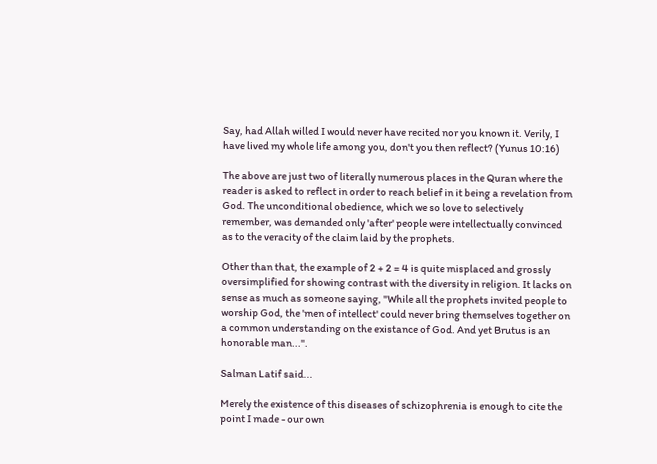Say, had Allah willed I would never have recited nor you known it. Verily, I have lived my whole life among you, don't you then reflect? (Yunus 10:16)

The above are just two of literally numerous places in the Quran where the reader is asked to reflect in order to reach belief in it being a revelation from God. The unconditional obedience, which we so love to selectively remember, was demanded only 'after' people were intellectually convinced as to the veracity of the claim laid by the prophets.

Other than that, the example of 2 + 2 = 4 is quite misplaced and grossly oversimplified for showing contrast with the diversity in religion. It lacks on sense as much as someone saying, "While all the prophets invited people to worship God, the 'men of intellect' could never bring themselves together on a common understanding on the existance of God. And yet Brutus is an honorable man...".

Salman Latif said...

Merely the existence of this diseases of schizophrenia is enough to cite the point I made - our own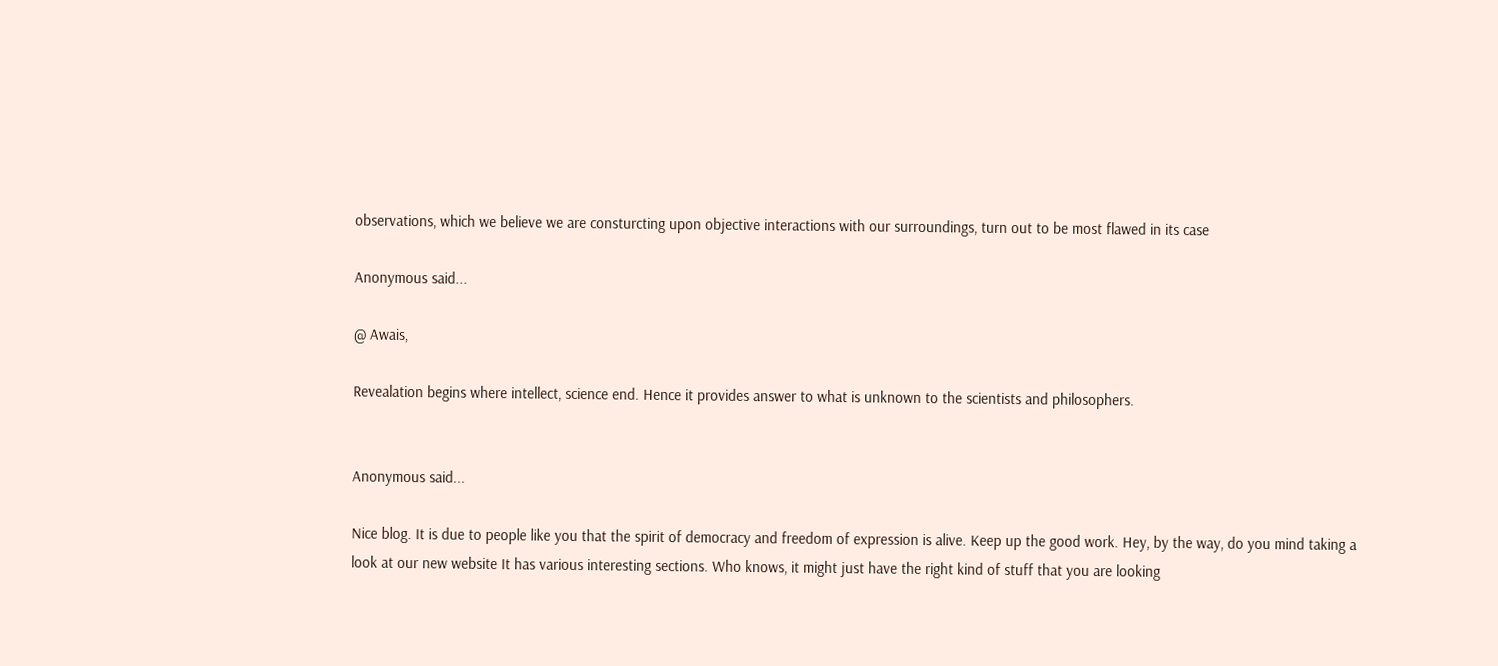observations, which we believe we are consturcting upon objective interactions with our surroundings, turn out to be most flawed in its case

Anonymous said...

@ Awais,

Revealation begins where intellect, science end. Hence it provides answer to what is unknown to the scientists and philosophers.


Anonymous said...

Nice blog. It is due to people like you that the spirit of democracy and freedom of expression is alive. Keep up the good work. Hey, by the way, do you mind taking a look at our new website It has various interesting sections. Who knows, it might just have the right kind of stuff that you are looking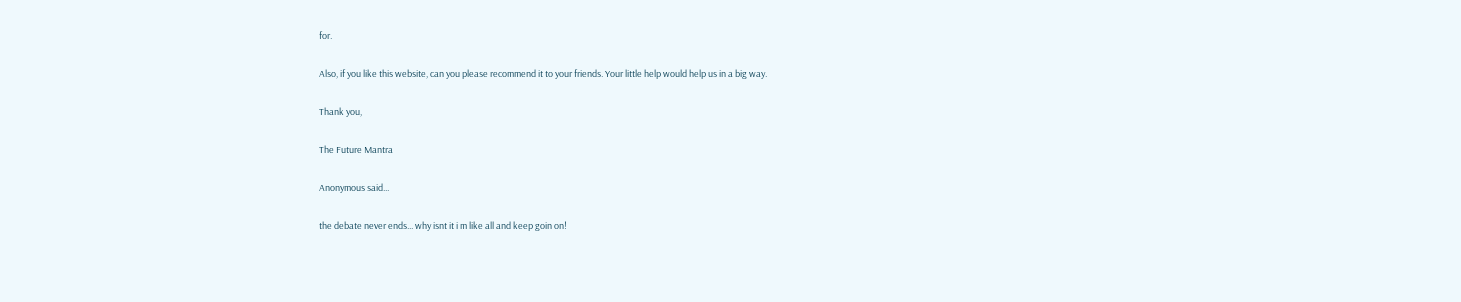for.

Also, if you like this website, can you please recommend it to your friends. Your little help would help us in a big way.

Thank you,

The Future Mantra

Anonymous said...

the debate never ends... why isnt it i m like all and keep goin on!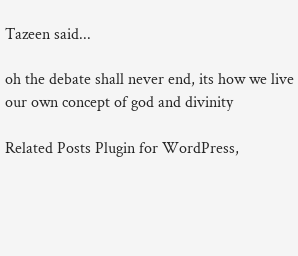Tazeen said...

oh the debate shall never end, its how we live our own concept of god and divinity

Related Posts Plugin for WordPress,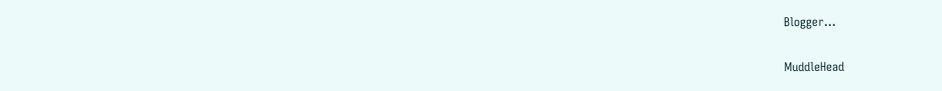Blogger...


MuddleHead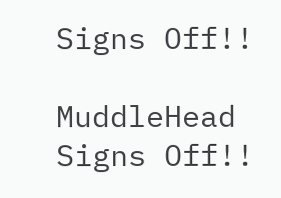Signs Off!!

MuddleHead Signs Off!!